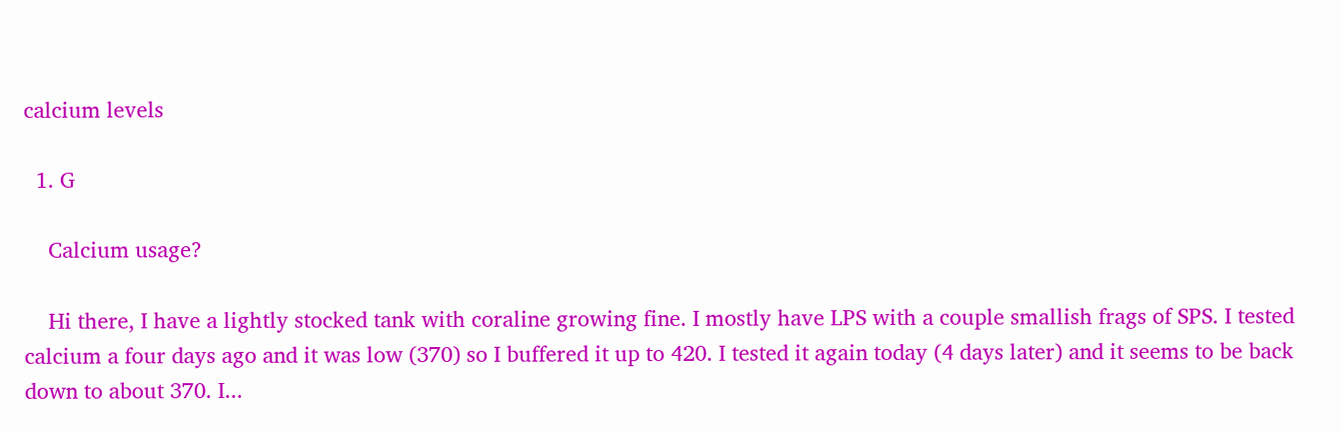calcium levels

  1. G

    Calcium usage?

    Hi there, I have a lightly stocked tank with coraline growing fine. I mostly have LPS with a couple smallish frags of SPS. I tested calcium a four days ago and it was low (370) so I buffered it up to 420. I tested it again today (4 days later) and it seems to be back down to about 370. I...